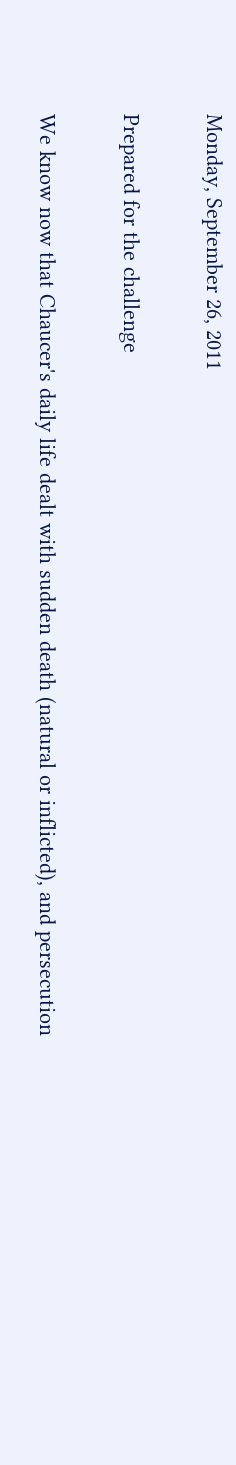Monday, September 26, 2011

Prepared for the challenge

We know now that Chaucer's daily life dealt with sudden death (natural or inflicted), and persecution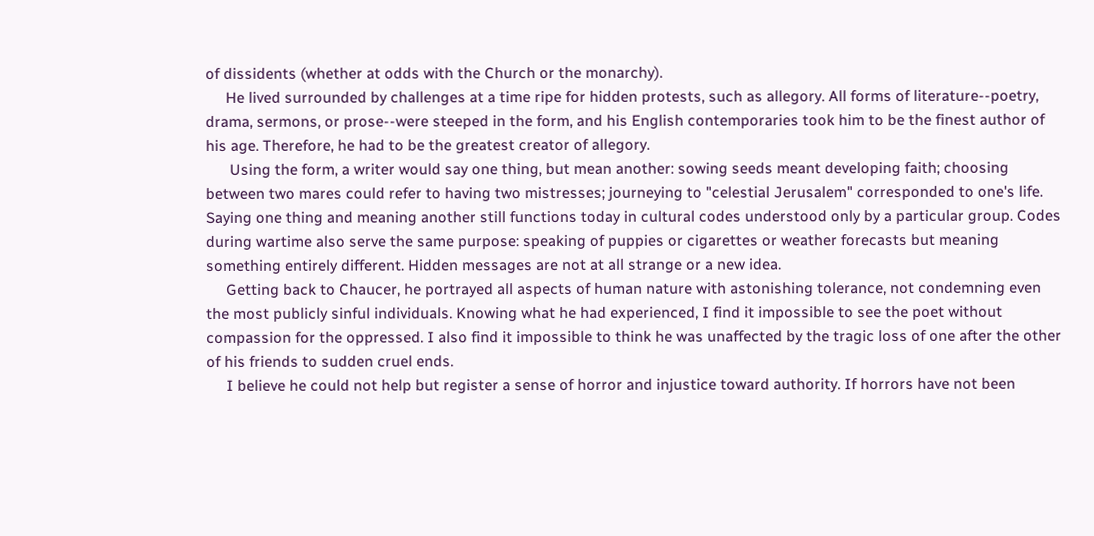of dissidents (whether at odds with the Church or the monarchy).
     He lived surrounded by challenges at a time ripe for hidden protests, such as allegory. All forms of literature--poetry, drama, sermons, or prose--were steeped in the form, and his English contemporaries took him to be the finest author of his age. Therefore, he had to be the greatest creator of allegory.
      Using the form, a writer would say one thing, but mean another: sowing seeds meant developing faith; choosing between two mares could refer to having two mistresses; journeying to "celestial Jerusalem" corresponded to one's life. Saying one thing and meaning another still functions today in cultural codes understood only by a particular group. Codes during wartime also serve the same purpose: speaking of puppies or cigarettes or weather forecasts but meaning something entirely different. Hidden messages are not at all strange or a new idea.
     Getting back to Chaucer, he portrayed all aspects of human nature with astonishing tolerance, not condemning even the most publicly sinful individuals. Knowing what he had experienced, I find it impossible to see the poet without compassion for the oppressed. I also find it impossible to think he was unaffected by the tragic loss of one after the other of his friends to sudden cruel ends.
     I believe he could not help but register a sense of horror and injustice toward authority. If horrors have not been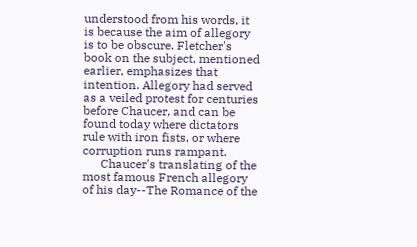understood from his words, it is because the aim of allegory is to be obscure. Fletcher's book on the subject, mentioned earlier, emphasizes that intention. Allegory had served as a veiled protest for centuries before Chaucer, and can be found today where dictators rule with iron fists, or where corruption runs rampant.
      Chaucer's translating of the most famous French allegory of his day--The Romance of the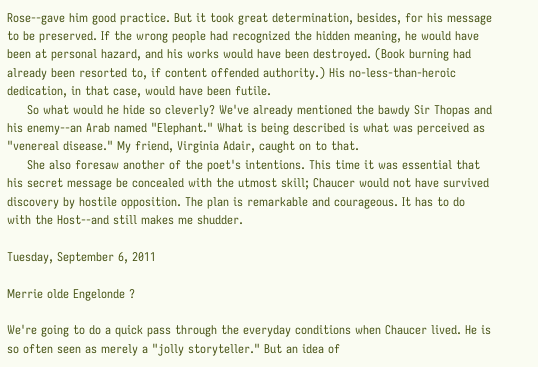Rose--gave him good practice. But it took great determination, besides, for his message to be preserved. If the wrong people had recognized the hidden meaning, he would have been at personal hazard, and his works would have been destroyed. (Book burning had already been resorted to, if content offended authority.) His no-less-than-heroic dedication, in that case, would have been futile.
     So what would he hide so cleverly? We've already mentioned the bawdy Sir Thopas and his enemy--an Arab named "Elephant." What is being described is what was perceived as "venereal disease." My friend, Virginia Adair, caught on to that.
     She also foresaw another of the poet's intentions. This time it was essential that his secret message be concealed with the utmost skill; Chaucer would not have survived discovery by hostile opposition. The plan is remarkable and courageous. It has to do with the Host--and still makes me shudder.

Tuesday, September 6, 2011

Merrie olde Engelonde ?

We're going to do a quick pass through the everyday conditions when Chaucer lived. He is so often seen as merely a "jolly storyteller." But an idea of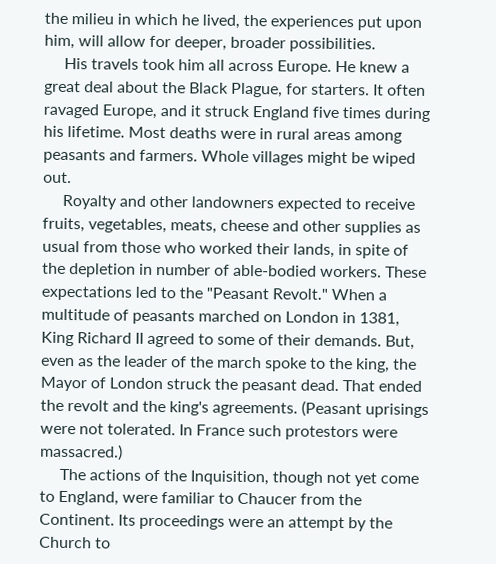the milieu in which he lived, the experiences put upon him, will allow for deeper, broader possibilities.
     His travels took him all across Europe. He knew a great deal about the Black Plague, for starters. It often ravaged Europe, and it struck England five times during his lifetime. Most deaths were in rural areas among peasants and farmers. Whole villages might be wiped out.
     Royalty and other landowners expected to receive fruits, vegetables, meats, cheese and other supplies as usual from those who worked their lands, in spite of the depletion in number of able-bodied workers. These expectations led to the "Peasant Revolt." When a multitude of peasants marched on London in 1381, King Richard II agreed to some of their demands. But, even as the leader of the march spoke to the king, the Mayor of London struck the peasant dead. That ended the revolt and the king's agreements. (Peasant uprisings were not tolerated. In France such protestors were massacred.)
     The actions of the Inquisition, though not yet come to England, were familiar to Chaucer from the Continent. Its proceedings were an attempt by the Church to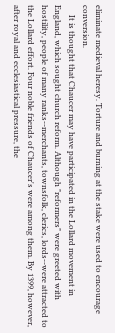eliminate medieval heresy. Torture and burning at the stake were used to encourage conversion.
     It is thought that Chaucer may have participated in the Lollard movement in England, which sought church reform. Although "reformers" were greeted with hostility, people of many ranks--merchants, townsfolk, clerics, lords--were attracted to the Lollard effort. Four noble friends of Chaucer's were among them. By 1399, however, after royal and ecclesiastical pressure, the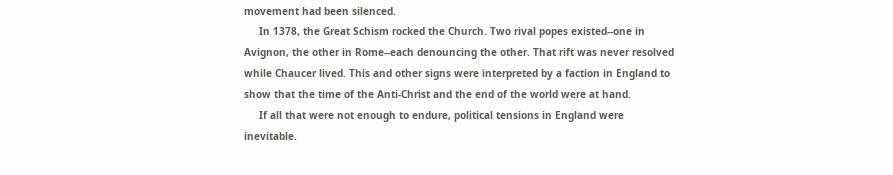movement had been silenced.
     In 1378, the Great Schism rocked the Church. Two rival popes existed--one in Avignon, the other in Rome--each denouncing the other. That rift was never resolved while Chaucer lived. This and other signs were interpreted by a faction in England to show that the time of the Anti-Christ and the end of the world were at hand.
     If all that were not enough to endure, political tensions in England were inevitable.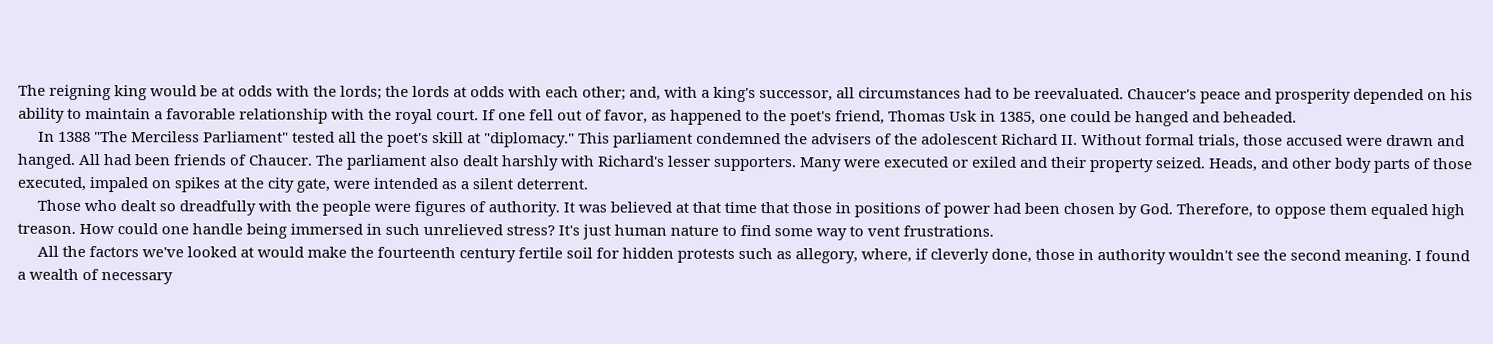The reigning king would be at odds with the lords; the lords at odds with each other; and, with a king's successor, all circumstances had to be reevaluated. Chaucer's peace and prosperity depended on his ability to maintain a favorable relationship with the royal court. If one fell out of favor, as happened to the poet's friend, Thomas Usk in 1385, one could be hanged and beheaded.
     In 1388 "The Merciless Parliament" tested all the poet's skill at "diplomacy." This parliament condemned the advisers of the adolescent Richard II. Without formal trials, those accused were drawn and hanged. All had been friends of Chaucer. The parliament also dealt harshly with Richard's lesser supporters. Many were executed or exiled and their property seized. Heads, and other body parts of those executed, impaled on spikes at the city gate, were intended as a silent deterrent.
     Those who dealt so dreadfully with the people were figures of authority. It was believed at that time that those in positions of power had been chosen by God. Therefore, to oppose them equaled high treason. How could one handle being immersed in such unrelieved stress? It's just human nature to find some way to vent frustrations.
     All the factors we've looked at would make the fourteenth century fertile soil for hidden protests such as allegory, where, if cleverly done, those in authority wouldn't see the second meaning. I found a wealth of necessary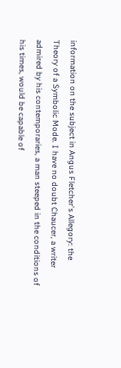information on the subject in Angus Fletcher's Allegory: the Theory of a Symbolic Mode. I have no doubt Chaucer, a writer admired by his contemporaries, a man steeped in the conditions of his times, would be capable of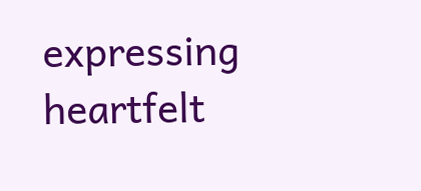expressing heartfelt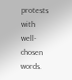protests with well-chosen words.